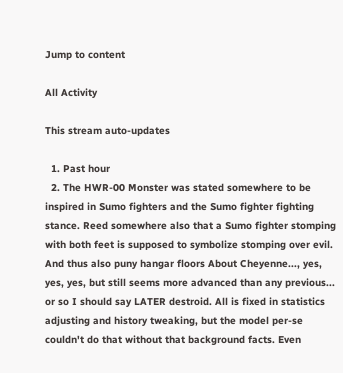Jump to content

All Activity

This stream auto-updates

  1. Past hour
  2. The HWR-00 Monster was stated somewhere to be inspired in Sumo fighters and the Sumo fighter fighting stance. Reed somewhere also that a Sumo fighter stomping with both feet is supposed to symbolize stomping over evil. And thus also puny hangar floors About Cheyenne..., yes, yes, yes, but still seems more advanced than any previous... or so I should say LATER destroid. All is fixed in statistics adjusting and history tweaking, but the model per-se couldn't do that without that background facts. Even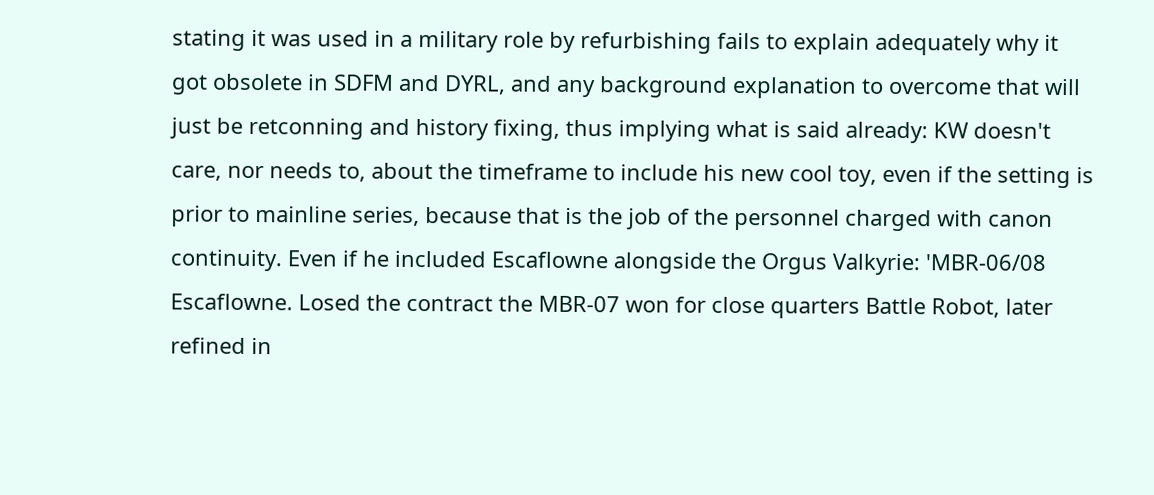stating it was used in a military role by refurbishing fails to explain adequately why it got obsolete in SDFM and DYRL, and any background explanation to overcome that will just be retconning and history fixing, thus implying what is said already: KW doesn't care, nor needs to, about the timeframe to include his new cool toy, even if the setting is prior to mainline series, because that is the job of the personnel charged with canon continuity. Even if he included Escaflowne alongside the Orgus Valkyrie: 'MBR-06/08 Escaflowne. Losed the contract the MBR-07 won for close quarters Battle Robot, later refined in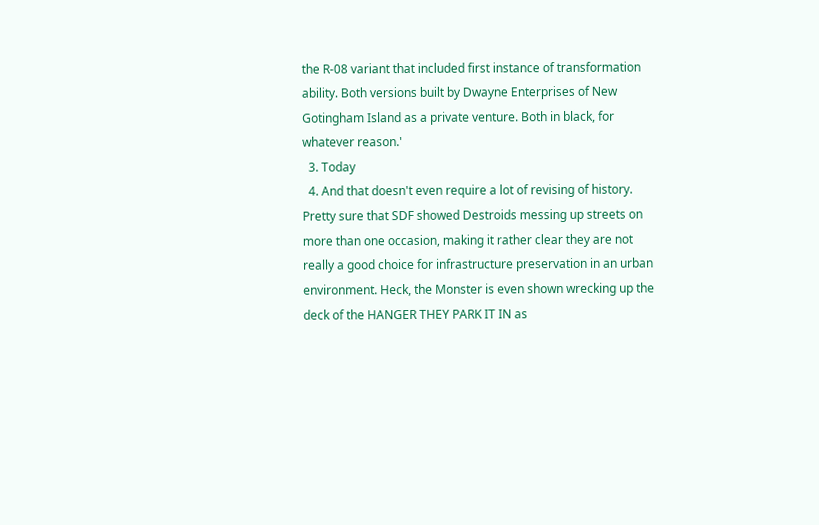the R-08 variant that included first instance of transformation ability. Both versions built by Dwayne Enterprises of New Gotingham Island as a private venture. Both in black, for whatever reason.'
  3. Today
  4. And that doesn't even require a lot of revising of history. Pretty sure that SDF showed Destroids messing up streets on more than one occasion, making it rather clear they are not really a good choice for infrastructure preservation in an urban environment. Heck, the Monster is even shown wrecking up the deck of the HANGER THEY PARK IT IN as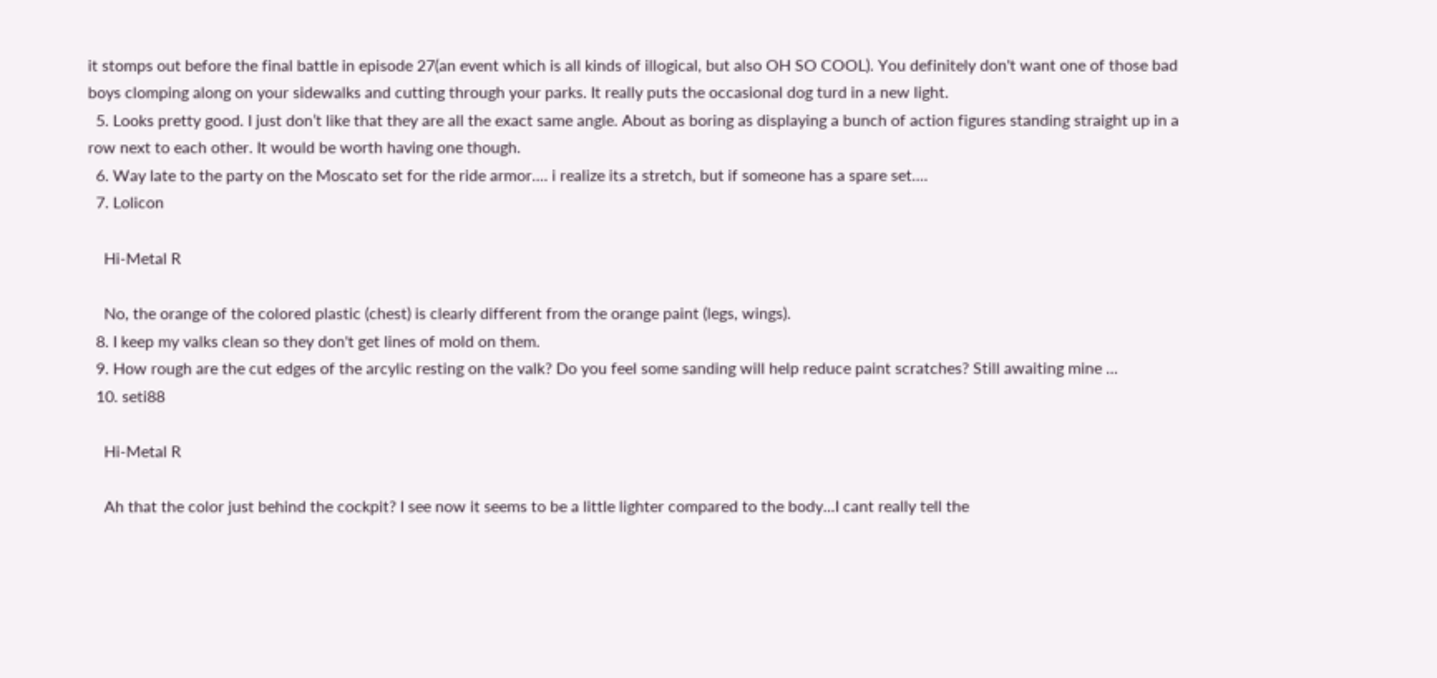it stomps out before the final battle in episode 27(an event which is all kinds of illogical, but also OH SO COOL). You definitely don't want one of those bad boys clomping along on your sidewalks and cutting through your parks. It really puts the occasional dog turd in a new light.
  5. Looks pretty good. I just don’t like that they are all the exact same angle. About as boring as displaying a bunch of action figures standing straight up in a row next to each other. It would be worth having one though.
  6. Way late to the party on the Moscato set for the ride armor.... i realize its a stretch, but if someone has a spare set....
  7. Lolicon

    Hi-Metal R

    No, the orange of the colored plastic (chest) is clearly different from the orange paint (legs, wings).
  8. I keep my valks clean so they don't get lines of mold on them.
  9. How rough are the cut edges of the arcylic resting on the valk? Do you feel some sanding will help reduce paint scratches? Still awaiting mine ...
  10. seti88

    Hi-Metal R

    Ah that the color just behind the cockpit? I see now it seems to be a little lighter compared to the body...I cant really tell the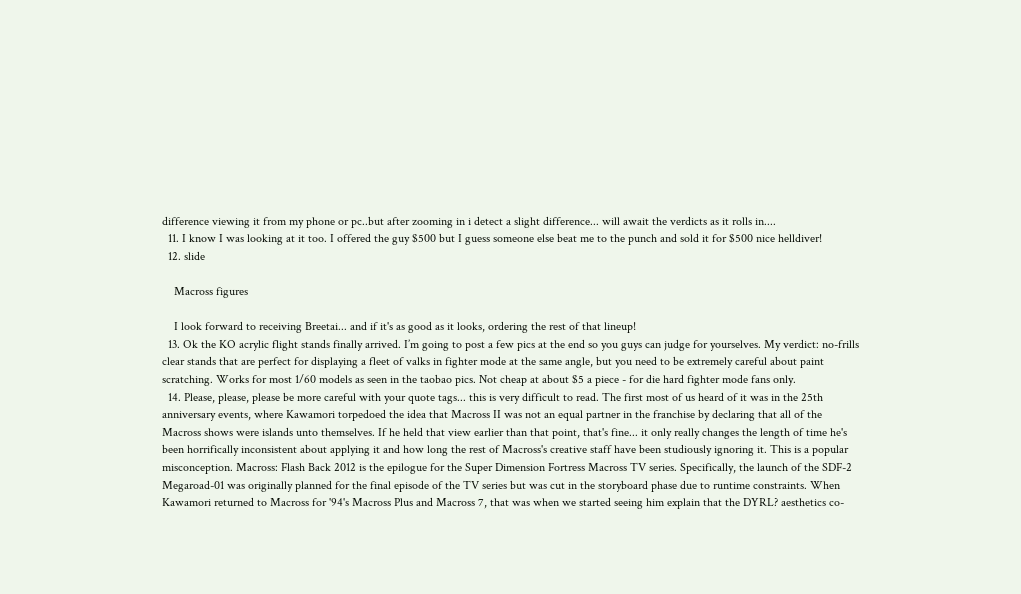difference viewing it from my phone or pc..but after zooming in i detect a slight difference... will await the verdicts as it rolls in....
  11. I know I was looking at it too. I offered the guy $500 but I guess someone else beat me to the punch and sold it for $500 nice helldiver!
  12. slide

    Macross figures

    I look forward to receiving Breetai... and if it's as good as it looks, ordering the rest of that lineup!
  13. Ok the KO acrylic flight stands finally arrived. I’m going to post a few pics at the end so you guys can judge for yourselves. My verdict: no-frills clear stands that are perfect for displaying a fleet of valks in fighter mode at the same angle, but you need to be extremely careful about paint scratching. Works for most 1/60 models as seen in the taobao pics. Not cheap at about $5 a piece - for die hard fighter mode fans only.
  14. Please, please, please be more careful with your quote tags... this is very difficult to read. The first most of us heard of it was in the 25th anniversary events, where Kawamori torpedoed the idea that Macross II was not an equal partner in the franchise by declaring that all of the Macross shows were islands unto themselves. If he held that view earlier than that point, that's fine... it only really changes the length of time he's been horrifically inconsistent about applying it and how long the rest of Macross's creative staff have been studiously ignoring it. This is a popular misconception. Macross: Flash Back 2012 is the epilogue for the Super Dimension Fortress Macross TV series. Specifically, the launch of the SDF-2 Megaroad-01 was originally planned for the final episode of the TV series but was cut in the storyboard phase due to runtime constraints. When Kawamori returned to Macross for '94's Macross Plus and Macross 7, that was when we started seeing him explain that the DYRL? aesthetics co-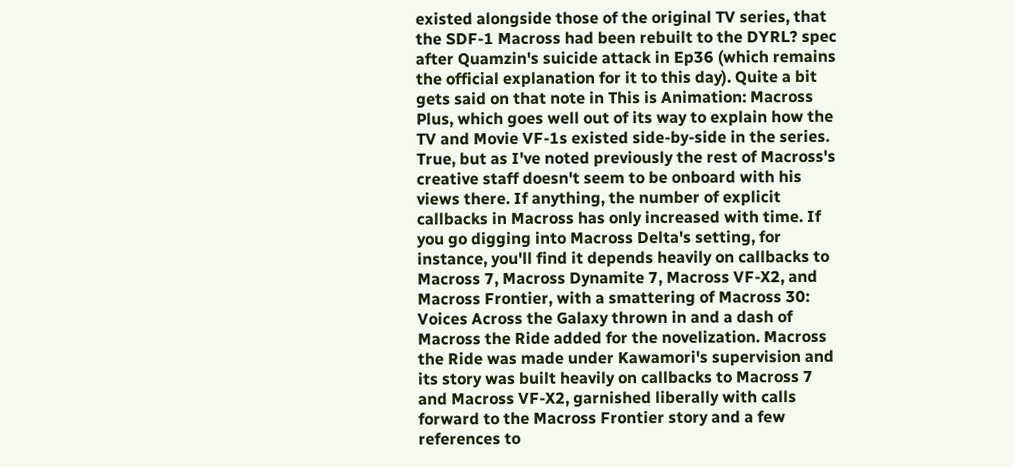existed alongside those of the original TV series, that the SDF-1 Macross had been rebuilt to the DYRL? spec after Quamzin's suicide attack in Ep36 (which remains the official explanation for it to this day). Quite a bit gets said on that note in This is Animation: Macross Plus, which goes well out of its way to explain how the TV and Movie VF-1s existed side-by-side in the series. True, but as I've noted previously the rest of Macross's creative staff doesn't seem to be onboard with his views there. If anything, the number of explicit callbacks in Macross has only increased with time. If you go digging into Macross Delta's setting, for instance, you'll find it depends heavily on callbacks to Macross 7, Macross Dynamite 7, Macross VF-X2, and Macross Frontier, with a smattering of Macross 30: Voices Across the Galaxy thrown in and a dash of Macross the Ride added for the novelization. Macross the Ride was made under Kawamori's supervision and its story was built heavily on callbacks to Macross 7 and Macross VF-X2, garnished liberally with calls forward to the Macross Frontier story and a few references to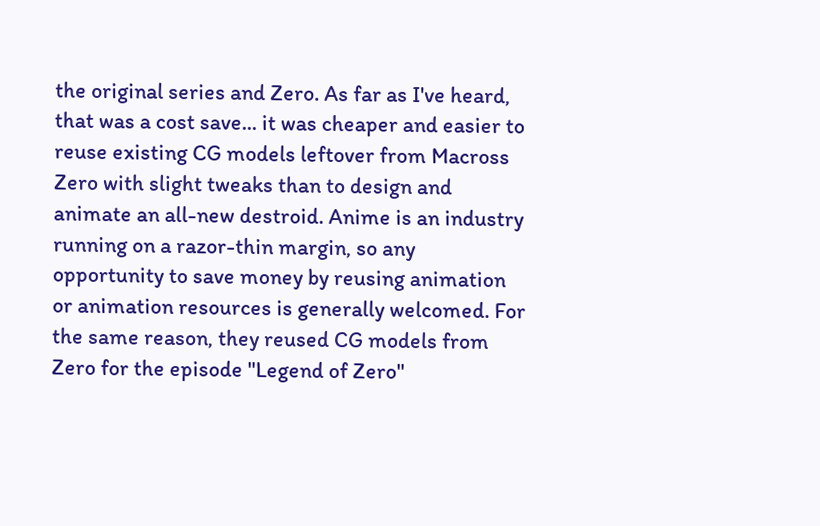the original series and Zero. As far as I've heard, that was a cost save... it was cheaper and easier to reuse existing CG models leftover from Macross Zero with slight tweaks than to design and animate an all-new destroid. Anime is an industry running on a razor-thin margin, so any opportunity to save money by reusing animation or animation resources is generally welcomed. For the same reason, they reused CG models from Zero for the episode "Legend of Zero"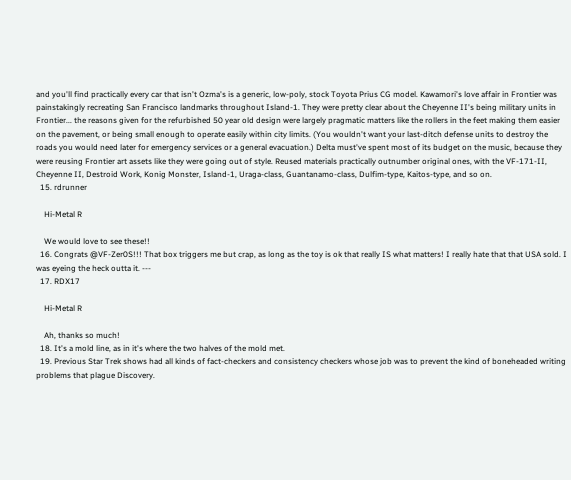and you'll find practically every car that isn't Ozma's is a generic, low-poly, stock Toyota Prius CG model. Kawamori's love affair in Frontier was painstakingly recreating San Francisco landmarks throughout Island-1. They were pretty clear about the Cheyenne II's being military units in Frontier... the reasons given for the refurbished 50 year old design were largely pragmatic matters like the rollers in the feet making them easier on the pavement, or being small enough to operate easily within city limits. (You wouldn't want your last-ditch defense units to destroy the roads you would need later for emergency services or a general evacuation.) Delta must've spent most of its budget on the music, because they were reusing Frontier art assets like they were going out of style. Reused materials practically outnumber original ones, with the VF-171-II, Cheyenne II, Destroid Work, Konig Monster, Island-1, Uraga-class, Guantanamo-class, Dulfim-type, Kaitos-type, and so on.
  15. rdrunner

    Hi-Metal R

    We would love to see these!!
  16. Congrats @VF-Zer0S!!! That box triggers me but crap, as long as the toy is ok that really IS what matters! I really hate that that USA sold. I was eyeing the heck outta it. ---
  17. RDX17

    Hi-Metal R

    Ah, thanks so much!
  18. It's a mold line, as in it's where the two halves of the mold met.
  19. Previous Star Trek shows had all kinds of fact-checkers and consistency checkers whose job was to prevent the kind of boneheaded writing problems that plague Discovery.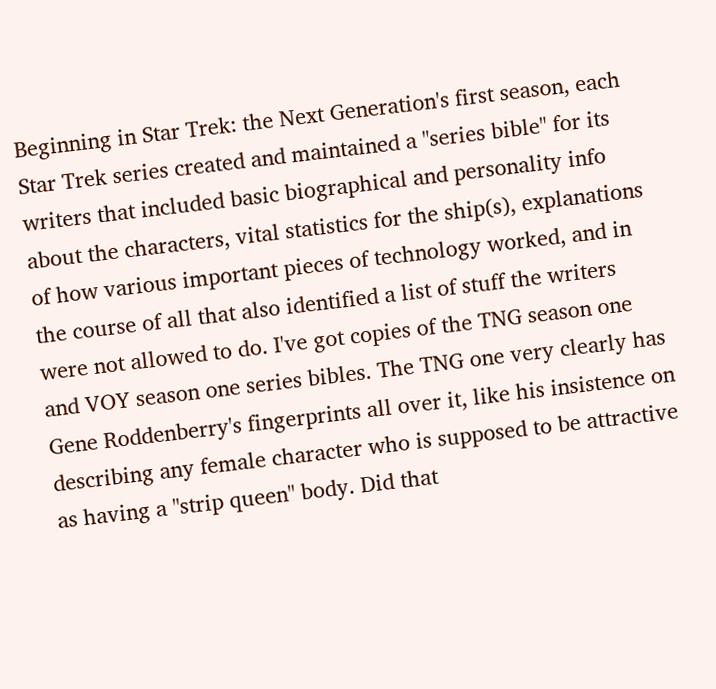Beginning in Star Trek: the Next Generation's first season, each Star Trek series created and maintained a "series bible" for its writers that included basic biographical and personality info about the characters, vital statistics for the ship(s), explanations of how various important pieces of technology worked, and in the course of all that also identified a list of stuff the writers were not allowed to do. I've got copies of the TNG season one and VOY season one series bibles. The TNG one very clearly has Gene Roddenberry's fingerprints all over it, like his insistence on describing any female character who is supposed to be attractive as having a "strip queen" body. Did that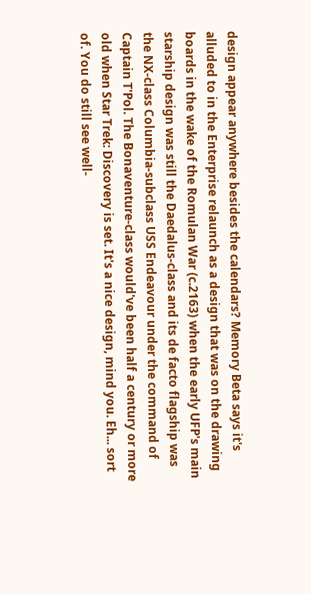design appear anywhere besides the calendars? Memory Beta says it's alluded to in the Enterprise relaunch as a design that was on the drawing boards in the wake of the Romulan War (c.2163) when the early UFP's main starship design was still the Daedalus-class and its de facto flagship was the NX-class Columbia-subclass USS Endeavour under the command of Captain T'Pol. The Bonaventure-class would've been half a century or more old when Star Trek: Discovery is set. It's a nice design, mind you. Eh... sort of. You do still see well-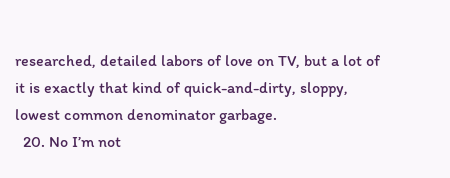researched, detailed labors of love on TV, but a lot of it is exactly that kind of quick-and-dirty, sloppy, lowest common denominator garbage.
  20. No I’m not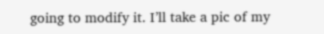going to modify it. I’ll take a pic of my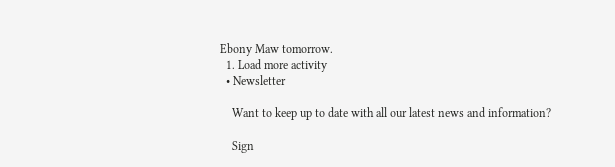Ebony Maw tomorrow.
  1. Load more activity
  • Newsletter

    Want to keep up to date with all our latest news and information?

    Sign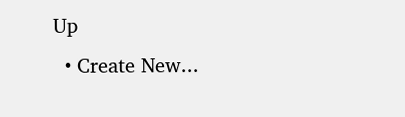Up
  • Create New...